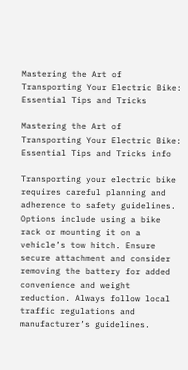Mastering the Art of Transporting Your Electric Bike: Essential Tips and Tricks

Mastering the Art of Transporting Your Electric Bike: Essential Tips and Tricks info

Transporting your electric bike requires careful planning and adherence to safety guidelines. Options include using a bike rack or mounting it on a vehicle’s tow hitch. Ensure secure attachment and consider removing the battery for added convenience and weight reduction. Always follow local traffic regulations and manufacturer’s guidelines.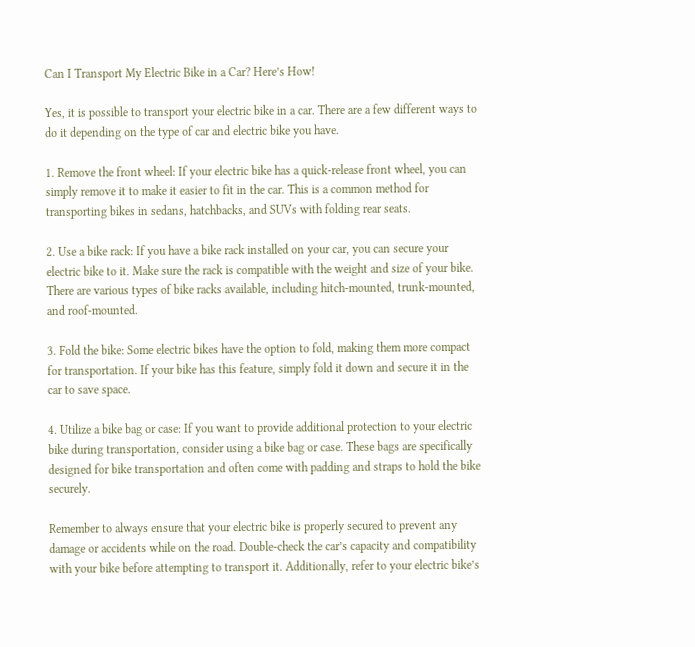Can I Transport My Electric Bike in a Car? Here’s How!

Yes, it is possible to transport your electric bike in a car. There are a few different ways to do it depending on the type of car and electric bike you have.

1. Remove the front wheel: If your electric bike has a quick-release front wheel, you can simply remove it to make it easier to fit in the car. This is a common method for transporting bikes in sedans, hatchbacks, and SUVs with folding rear seats.

2. Use a bike rack: If you have a bike rack installed on your car, you can secure your electric bike to it. Make sure the rack is compatible with the weight and size of your bike. There are various types of bike racks available, including hitch-mounted, trunk-mounted, and roof-mounted.

3. Fold the bike: Some electric bikes have the option to fold, making them more compact for transportation. If your bike has this feature, simply fold it down and secure it in the car to save space.

4. Utilize a bike bag or case: If you want to provide additional protection to your electric bike during transportation, consider using a bike bag or case. These bags are specifically designed for bike transportation and often come with padding and straps to hold the bike securely.

Remember to always ensure that your electric bike is properly secured to prevent any damage or accidents while on the road. Double-check the car’s capacity and compatibility with your bike before attempting to transport it. Additionally, refer to your electric bike’s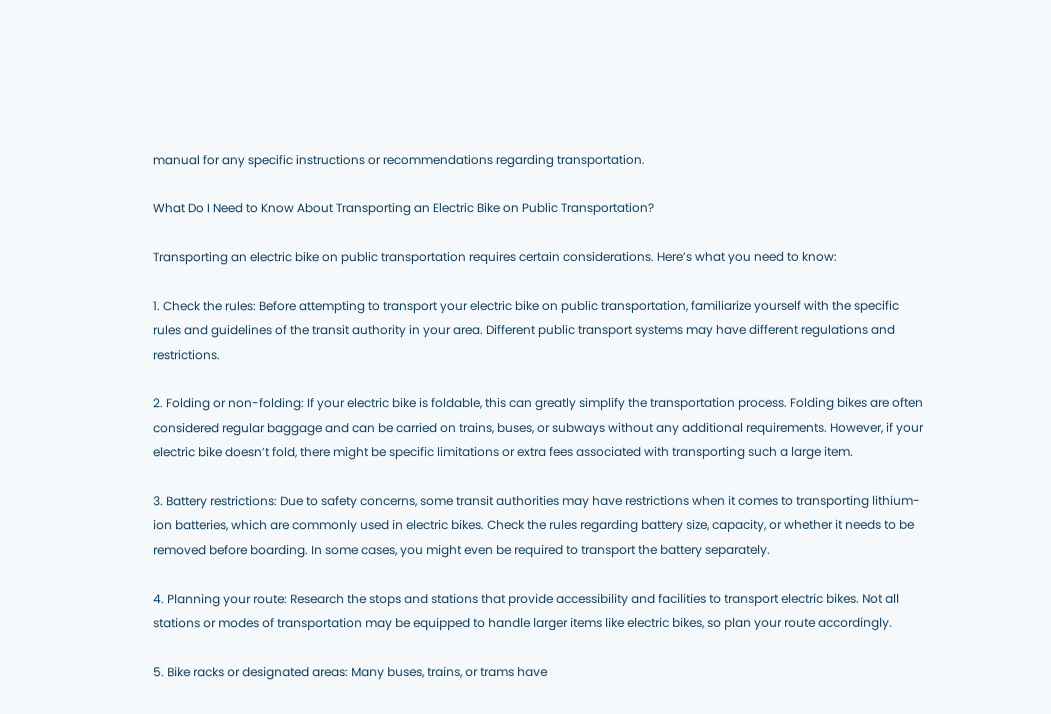manual for any specific instructions or recommendations regarding transportation.

What Do I Need to Know About Transporting an Electric Bike on Public Transportation?

Transporting an electric bike on public transportation requires certain considerations. Here’s what you need to know:

1. Check the rules: Before attempting to transport your electric bike on public transportation, familiarize yourself with the specific rules and guidelines of the transit authority in your area. Different public transport systems may have different regulations and restrictions.

2. Folding or non-folding: If your electric bike is foldable, this can greatly simplify the transportation process. Folding bikes are often considered regular baggage and can be carried on trains, buses, or subways without any additional requirements. However, if your electric bike doesn’t fold, there might be specific limitations or extra fees associated with transporting such a large item.

3. Battery restrictions: Due to safety concerns, some transit authorities may have restrictions when it comes to transporting lithium-ion batteries, which are commonly used in electric bikes. Check the rules regarding battery size, capacity, or whether it needs to be removed before boarding. In some cases, you might even be required to transport the battery separately.

4. Planning your route: Research the stops and stations that provide accessibility and facilities to transport electric bikes. Not all stations or modes of transportation may be equipped to handle larger items like electric bikes, so plan your route accordingly.

5. Bike racks or designated areas: Many buses, trains, or trams have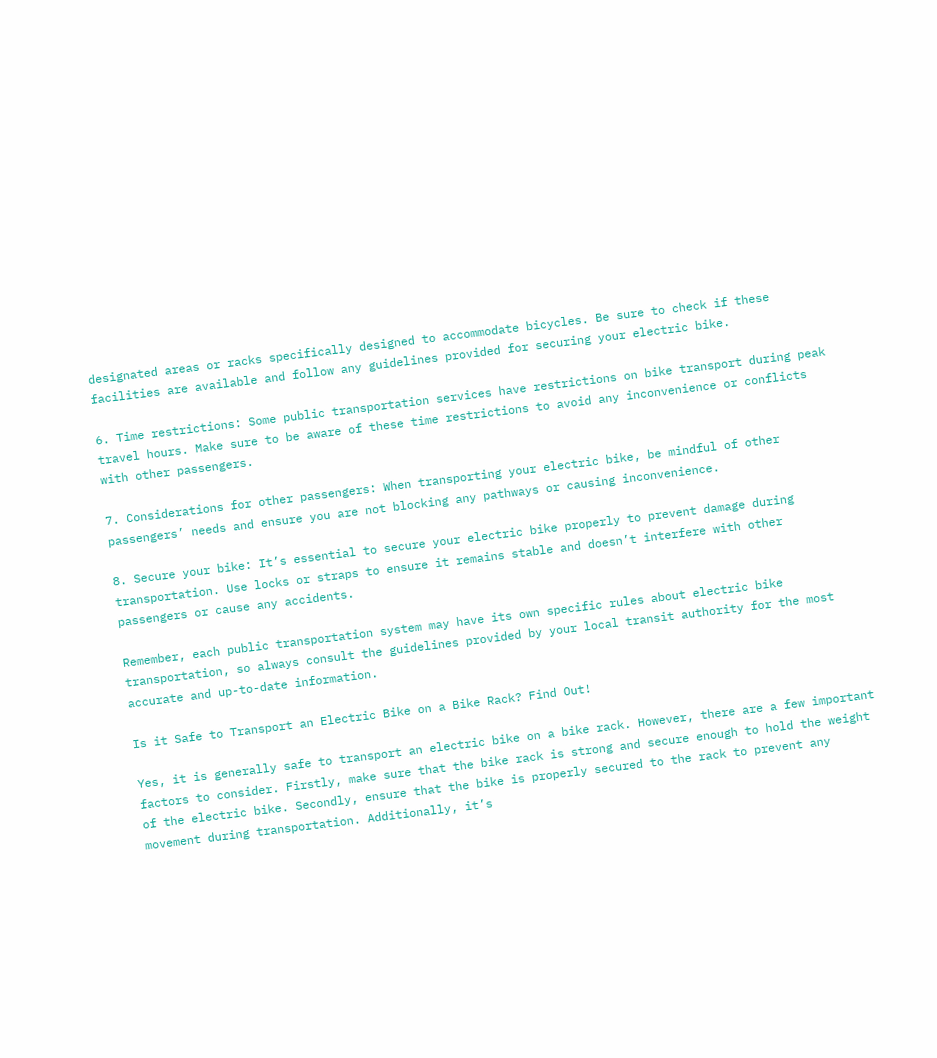designated areas or racks specifically designed to accommodate bicycles. Be sure to check if these facilities are available and follow any guidelines provided for securing your electric bike.

6. Time restrictions: Some public transportation services have restrictions on bike transport during peak travel hours. Make sure to be aware of these time restrictions to avoid any inconvenience or conflicts with other passengers.

7. Considerations for other passengers: When transporting your electric bike, be mindful of other passengers’ needs and ensure you are not blocking any pathways or causing inconvenience.

8. Secure your bike: It’s essential to secure your electric bike properly to prevent damage during transportation. Use locks or straps to ensure it remains stable and doesn’t interfere with other passengers or cause any accidents.

Remember, each public transportation system may have its own specific rules about electric bike transportation, so always consult the guidelines provided by your local transit authority for the most accurate and up-to-date information.

Is it Safe to Transport an Electric Bike on a Bike Rack? Find Out!

Yes, it is generally safe to transport an electric bike on a bike rack. However, there are a few important factors to consider. Firstly, make sure that the bike rack is strong and secure enough to hold the weight of the electric bike. Secondly, ensure that the bike is properly secured to the rack to prevent any movement during transportation. Additionally, it’s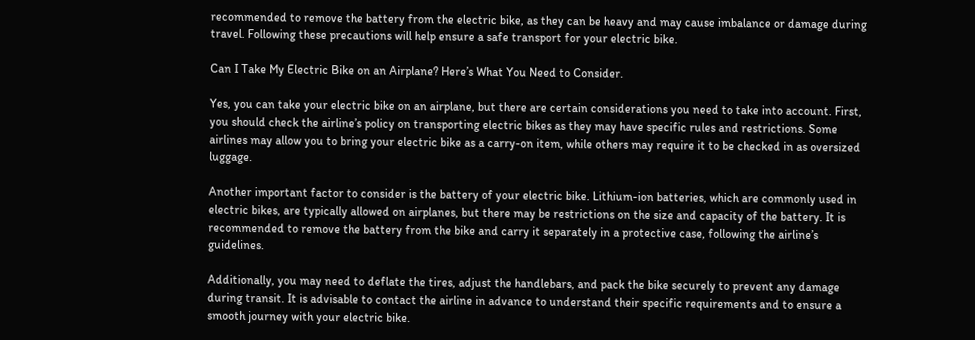recommended to remove the battery from the electric bike, as they can be heavy and may cause imbalance or damage during travel. Following these precautions will help ensure a safe transport for your electric bike.

Can I Take My Electric Bike on an Airplane? Here’s What You Need to Consider.

Yes, you can take your electric bike on an airplane, but there are certain considerations you need to take into account. First, you should check the airline’s policy on transporting electric bikes as they may have specific rules and restrictions. Some airlines may allow you to bring your electric bike as a carry-on item, while others may require it to be checked in as oversized luggage.

Another important factor to consider is the battery of your electric bike. Lithium-ion batteries, which are commonly used in electric bikes, are typically allowed on airplanes, but there may be restrictions on the size and capacity of the battery. It is recommended to remove the battery from the bike and carry it separately in a protective case, following the airline’s guidelines.

Additionally, you may need to deflate the tires, adjust the handlebars, and pack the bike securely to prevent any damage during transit. It is advisable to contact the airline in advance to understand their specific requirements and to ensure a smooth journey with your electric bike.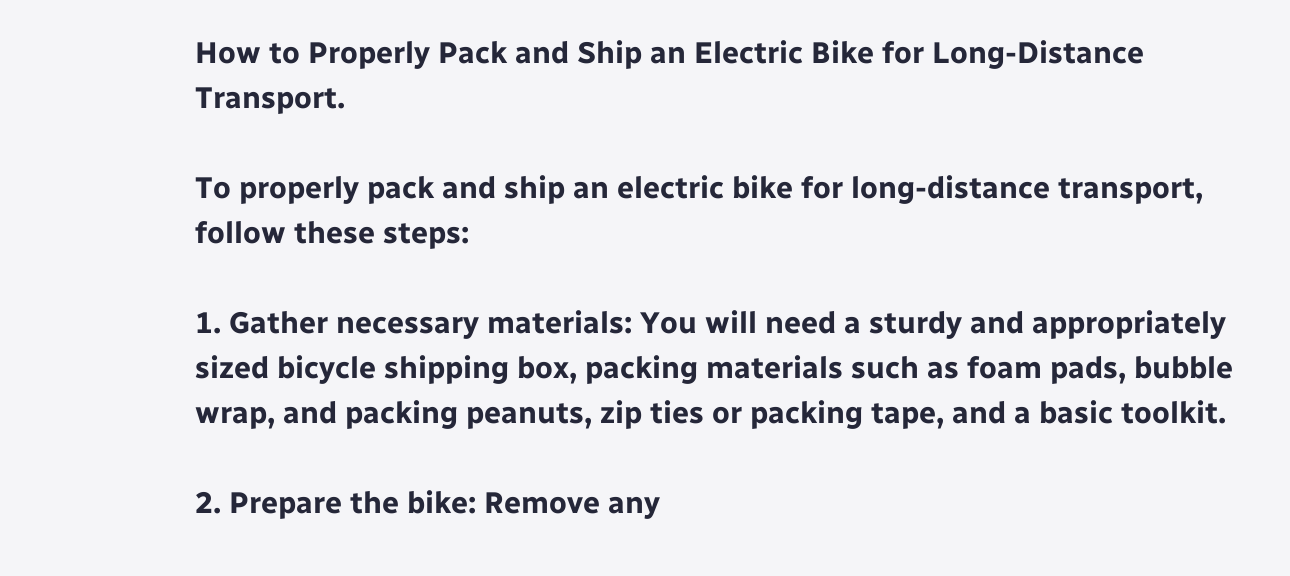How to Properly Pack and Ship an Electric Bike for Long-Distance Transport.

To properly pack and ship an electric bike for long-distance transport, follow these steps:

1. Gather necessary materials: You will need a sturdy and appropriately sized bicycle shipping box, packing materials such as foam pads, bubble wrap, and packing peanuts, zip ties or packing tape, and a basic toolkit.

2. Prepare the bike: Remove any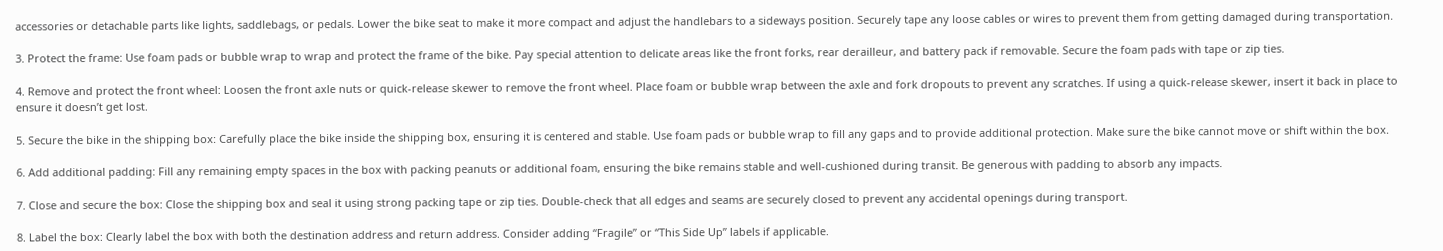accessories or detachable parts like lights, saddlebags, or pedals. Lower the bike seat to make it more compact and adjust the handlebars to a sideways position. Securely tape any loose cables or wires to prevent them from getting damaged during transportation.

3. Protect the frame: Use foam pads or bubble wrap to wrap and protect the frame of the bike. Pay special attention to delicate areas like the front forks, rear derailleur, and battery pack if removable. Secure the foam pads with tape or zip ties.

4. Remove and protect the front wheel: Loosen the front axle nuts or quick-release skewer to remove the front wheel. Place foam or bubble wrap between the axle and fork dropouts to prevent any scratches. If using a quick-release skewer, insert it back in place to ensure it doesn’t get lost.

5. Secure the bike in the shipping box: Carefully place the bike inside the shipping box, ensuring it is centered and stable. Use foam pads or bubble wrap to fill any gaps and to provide additional protection. Make sure the bike cannot move or shift within the box.

6. Add additional padding: Fill any remaining empty spaces in the box with packing peanuts or additional foam, ensuring the bike remains stable and well-cushioned during transit. Be generous with padding to absorb any impacts.

7. Close and secure the box: Close the shipping box and seal it using strong packing tape or zip ties. Double-check that all edges and seams are securely closed to prevent any accidental openings during transport.

8. Label the box: Clearly label the box with both the destination address and return address. Consider adding “Fragile” or “This Side Up” labels if applicable.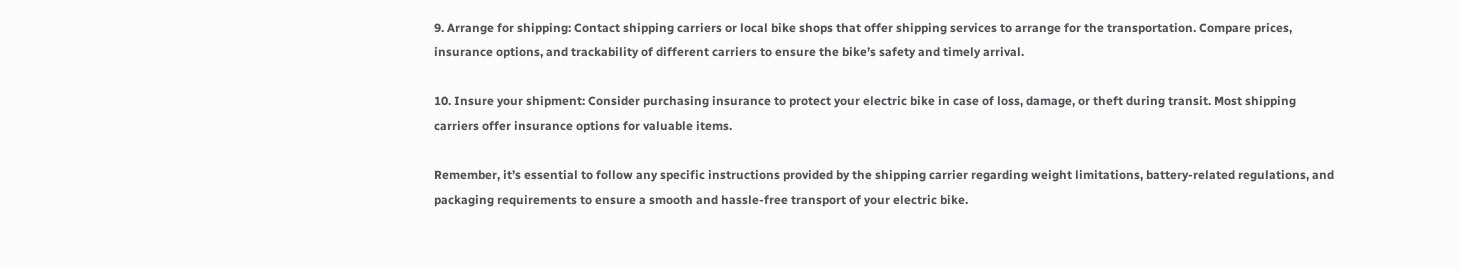9. Arrange for shipping: Contact shipping carriers or local bike shops that offer shipping services to arrange for the transportation. Compare prices, insurance options, and trackability of different carriers to ensure the bike’s safety and timely arrival.

10. Insure your shipment: Consider purchasing insurance to protect your electric bike in case of loss, damage, or theft during transit. Most shipping carriers offer insurance options for valuable items.

Remember, it’s essential to follow any specific instructions provided by the shipping carrier regarding weight limitations, battery-related regulations, and packaging requirements to ensure a smooth and hassle-free transport of your electric bike.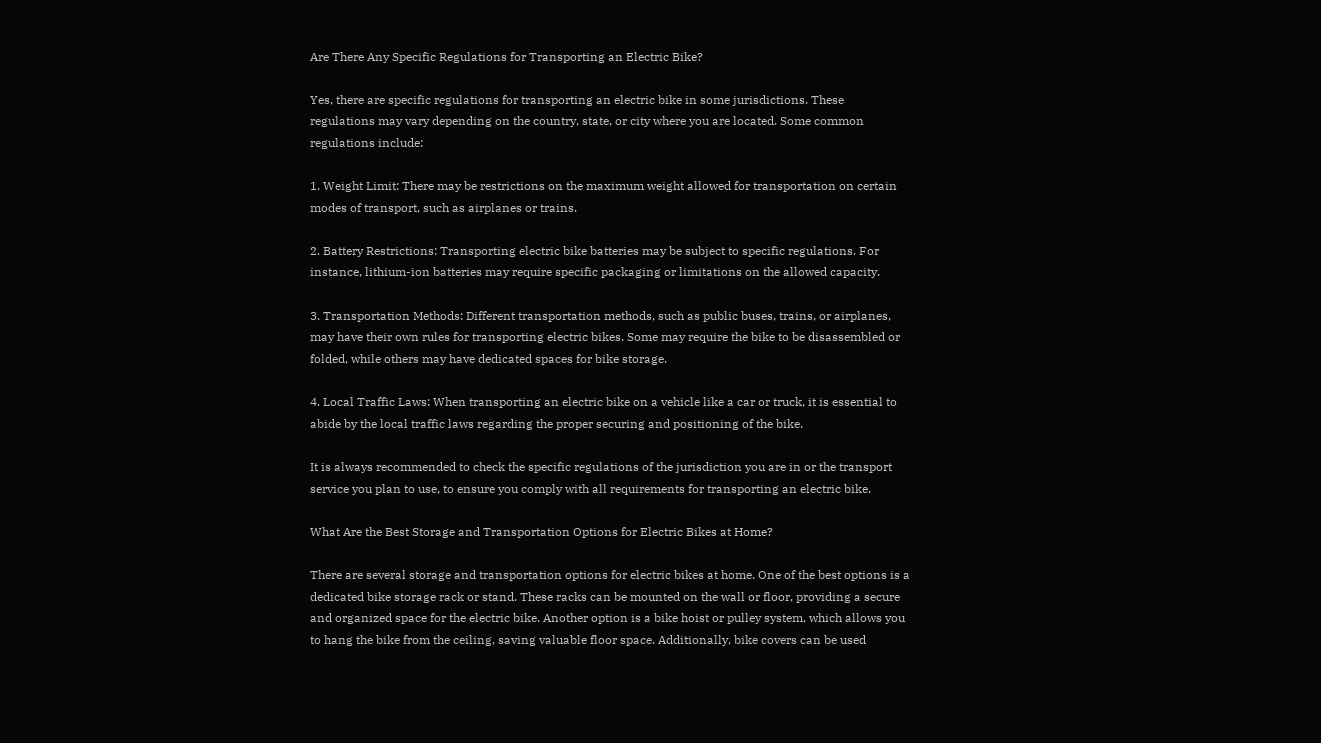Are There Any Specific Regulations for Transporting an Electric Bike?

Yes, there are specific regulations for transporting an electric bike in some jurisdictions. These regulations may vary depending on the country, state, or city where you are located. Some common regulations include:

1. Weight Limit: There may be restrictions on the maximum weight allowed for transportation on certain modes of transport, such as airplanes or trains.

2. Battery Restrictions: Transporting electric bike batteries may be subject to specific regulations. For instance, lithium-ion batteries may require specific packaging or limitations on the allowed capacity.

3. Transportation Methods: Different transportation methods, such as public buses, trains, or airplanes, may have their own rules for transporting electric bikes. Some may require the bike to be disassembled or folded, while others may have dedicated spaces for bike storage.

4. Local Traffic Laws: When transporting an electric bike on a vehicle like a car or truck, it is essential to abide by the local traffic laws regarding the proper securing and positioning of the bike.

It is always recommended to check the specific regulations of the jurisdiction you are in or the transport service you plan to use, to ensure you comply with all requirements for transporting an electric bike.

What Are the Best Storage and Transportation Options for Electric Bikes at Home?

There are several storage and transportation options for electric bikes at home. One of the best options is a dedicated bike storage rack or stand. These racks can be mounted on the wall or floor, providing a secure and organized space for the electric bike. Another option is a bike hoist or pulley system, which allows you to hang the bike from the ceiling, saving valuable floor space. Additionally, bike covers can be used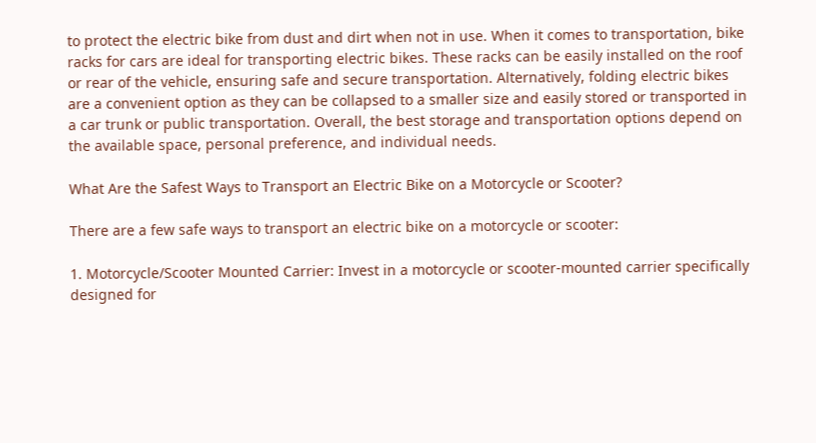to protect the electric bike from dust and dirt when not in use. When it comes to transportation, bike racks for cars are ideal for transporting electric bikes. These racks can be easily installed on the roof or rear of the vehicle, ensuring safe and secure transportation. Alternatively, folding electric bikes are a convenient option as they can be collapsed to a smaller size and easily stored or transported in a car trunk or public transportation. Overall, the best storage and transportation options depend on the available space, personal preference, and individual needs.

What Are the Safest Ways to Transport an Electric Bike on a Motorcycle or Scooter?

There are a few safe ways to transport an electric bike on a motorcycle or scooter:

1. Motorcycle/Scooter Mounted Carrier: Invest in a motorcycle or scooter-mounted carrier specifically designed for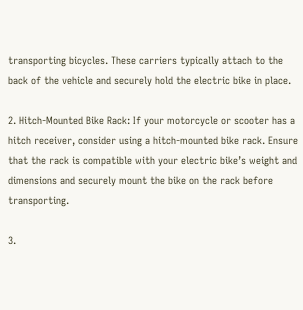transporting bicycles. These carriers typically attach to the back of the vehicle and securely hold the electric bike in place.

2. Hitch-Mounted Bike Rack: If your motorcycle or scooter has a hitch receiver, consider using a hitch-mounted bike rack. Ensure that the rack is compatible with your electric bike’s weight and dimensions and securely mount the bike on the rack before transporting.

3.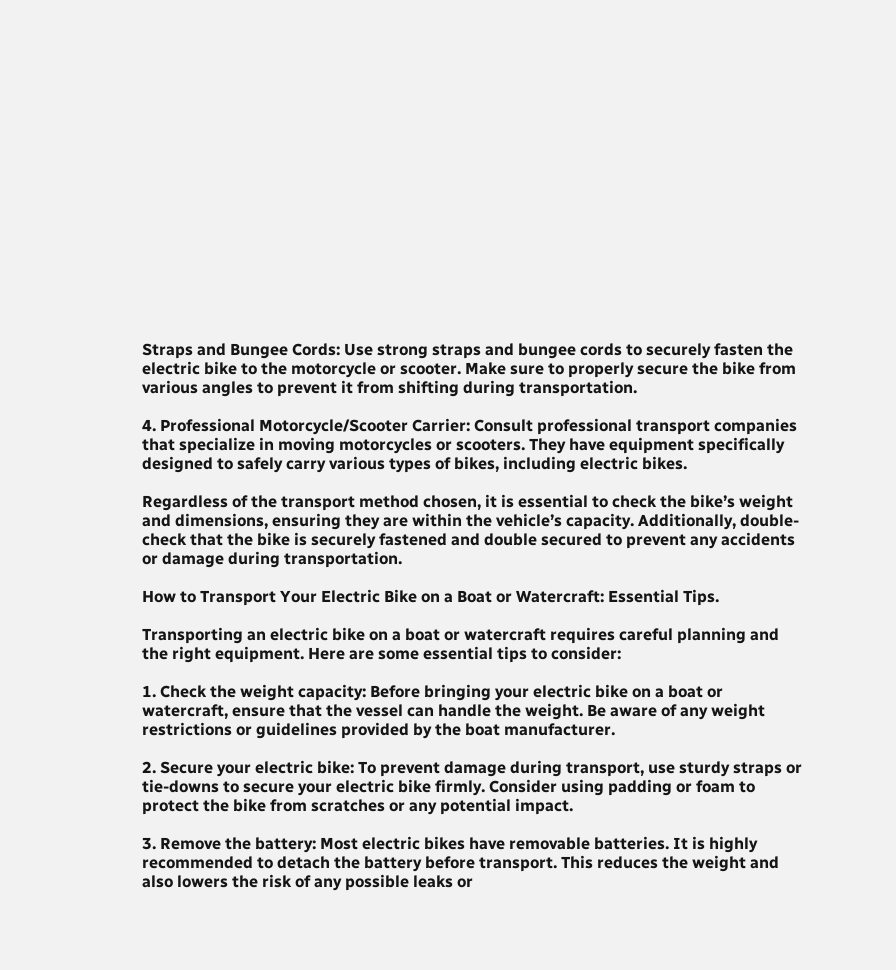Straps and Bungee Cords: Use strong straps and bungee cords to securely fasten the electric bike to the motorcycle or scooter. Make sure to properly secure the bike from various angles to prevent it from shifting during transportation.

4. Professional Motorcycle/Scooter Carrier: Consult professional transport companies that specialize in moving motorcycles or scooters. They have equipment specifically designed to safely carry various types of bikes, including electric bikes.

Regardless of the transport method chosen, it is essential to check the bike’s weight and dimensions, ensuring they are within the vehicle’s capacity. Additionally, double-check that the bike is securely fastened and double secured to prevent any accidents or damage during transportation.

How to Transport Your Electric Bike on a Boat or Watercraft: Essential Tips.

Transporting an electric bike on a boat or watercraft requires careful planning and the right equipment. Here are some essential tips to consider:

1. Check the weight capacity: Before bringing your electric bike on a boat or watercraft, ensure that the vessel can handle the weight. Be aware of any weight restrictions or guidelines provided by the boat manufacturer.

2. Secure your electric bike: To prevent damage during transport, use sturdy straps or tie-downs to secure your electric bike firmly. Consider using padding or foam to protect the bike from scratches or any potential impact.

3. Remove the battery: Most electric bikes have removable batteries. It is highly recommended to detach the battery before transport. This reduces the weight and also lowers the risk of any possible leaks or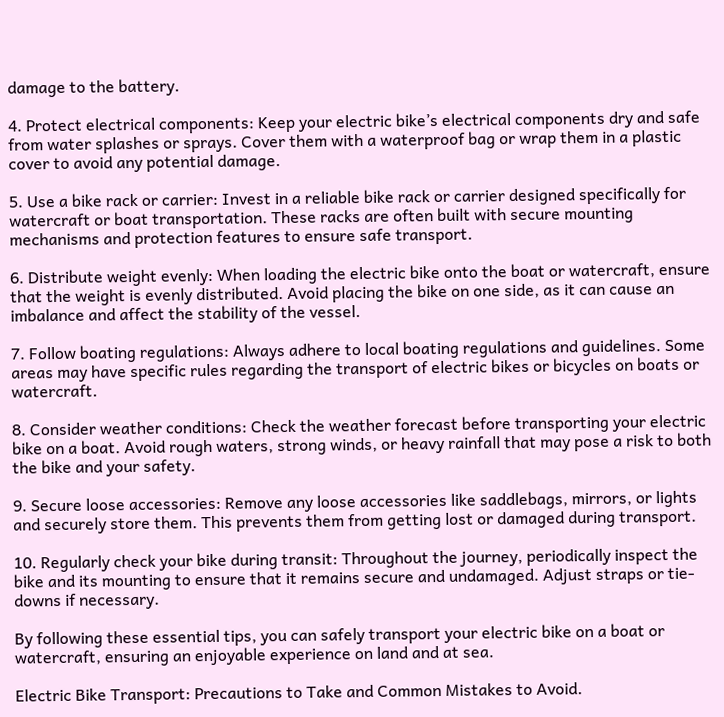damage to the battery.

4. Protect electrical components: Keep your electric bike’s electrical components dry and safe from water splashes or sprays. Cover them with a waterproof bag or wrap them in a plastic cover to avoid any potential damage.

5. Use a bike rack or carrier: Invest in a reliable bike rack or carrier designed specifically for watercraft or boat transportation. These racks are often built with secure mounting mechanisms and protection features to ensure safe transport.

6. Distribute weight evenly: When loading the electric bike onto the boat or watercraft, ensure that the weight is evenly distributed. Avoid placing the bike on one side, as it can cause an imbalance and affect the stability of the vessel.

7. Follow boating regulations: Always adhere to local boating regulations and guidelines. Some areas may have specific rules regarding the transport of electric bikes or bicycles on boats or watercraft.

8. Consider weather conditions: Check the weather forecast before transporting your electric bike on a boat. Avoid rough waters, strong winds, or heavy rainfall that may pose a risk to both the bike and your safety.

9. Secure loose accessories: Remove any loose accessories like saddlebags, mirrors, or lights and securely store them. This prevents them from getting lost or damaged during transport.

10. Regularly check your bike during transit: Throughout the journey, periodically inspect the bike and its mounting to ensure that it remains secure and undamaged. Adjust straps or tie-downs if necessary.

By following these essential tips, you can safely transport your electric bike on a boat or watercraft, ensuring an enjoyable experience on land and at sea.

Electric Bike Transport: Precautions to Take and Common Mistakes to Avoid.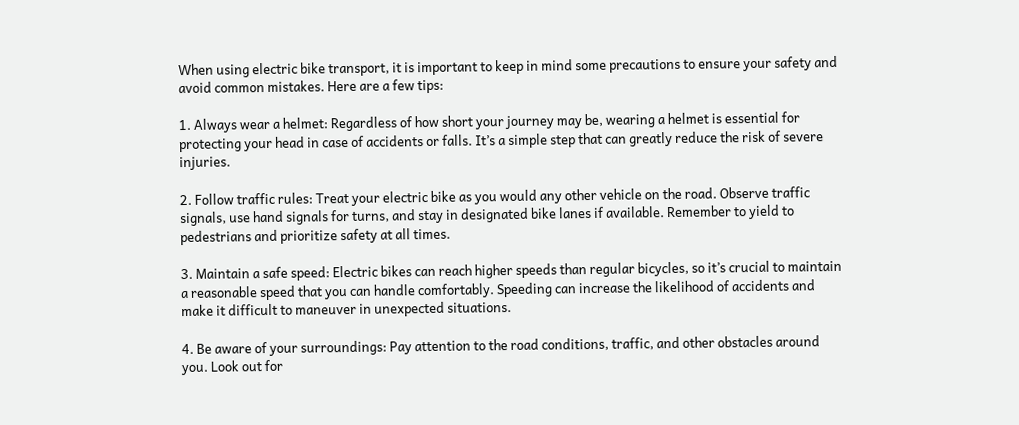When using electric bike transport, it is important to keep in mind some precautions to ensure your safety and avoid common mistakes. Here are a few tips:

1. Always wear a helmet: Regardless of how short your journey may be, wearing a helmet is essential for protecting your head in case of accidents or falls. It’s a simple step that can greatly reduce the risk of severe injuries.

2. Follow traffic rules: Treat your electric bike as you would any other vehicle on the road. Observe traffic signals, use hand signals for turns, and stay in designated bike lanes if available. Remember to yield to pedestrians and prioritize safety at all times.

3. Maintain a safe speed: Electric bikes can reach higher speeds than regular bicycles, so it’s crucial to maintain a reasonable speed that you can handle comfortably. Speeding can increase the likelihood of accidents and make it difficult to maneuver in unexpected situations.

4. Be aware of your surroundings: Pay attention to the road conditions, traffic, and other obstacles around you. Look out for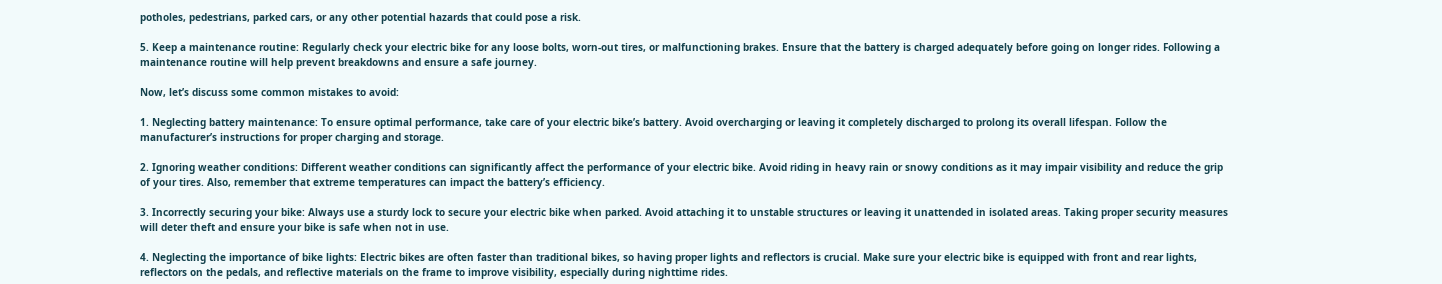potholes, pedestrians, parked cars, or any other potential hazards that could pose a risk.

5. Keep a maintenance routine: Regularly check your electric bike for any loose bolts, worn-out tires, or malfunctioning brakes. Ensure that the battery is charged adequately before going on longer rides. Following a maintenance routine will help prevent breakdowns and ensure a safe journey.

Now, let’s discuss some common mistakes to avoid:

1. Neglecting battery maintenance: To ensure optimal performance, take care of your electric bike’s battery. Avoid overcharging or leaving it completely discharged to prolong its overall lifespan. Follow the manufacturer’s instructions for proper charging and storage.

2. Ignoring weather conditions: Different weather conditions can significantly affect the performance of your electric bike. Avoid riding in heavy rain or snowy conditions as it may impair visibility and reduce the grip of your tires. Also, remember that extreme temperatures can impact the battery’s efficiency.

3. Incorrectly securing your bike: Always use a sturdy lock to secure your electric bike when parked. Avoid attaching it to unstable structures or leaving it unattended in isolated areas. Taking proper security measures will deter theft and ensure your bike is safe when not in use.

4. Neglecting the importance of bike lights: Electric bikes are often faster than traditional bikes, so having proper lights and reflectors is crucial. Make sure your electric bike is equipped with front and rear lights, reflectors on the pedals, and reflective materials on the frame to improve visibility, especially during nighttime rides.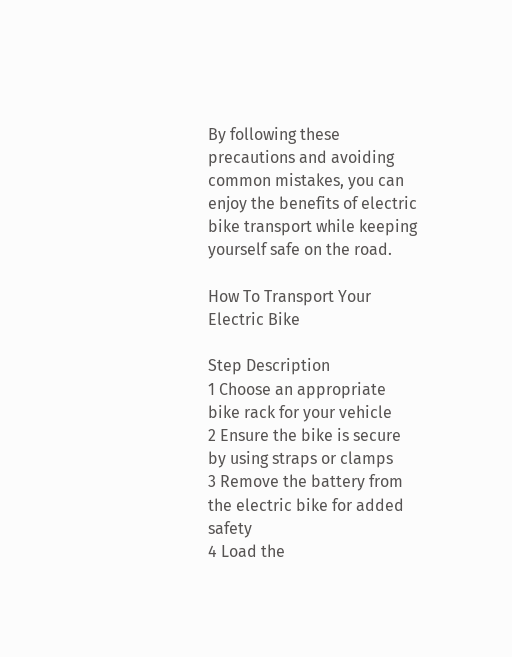By following these precautions and avoiding common mistakes, you can enjoy the benefits of electric bike transport while keeping yourself safe on the road.

How To Transport Your Electric Bike

Step Description
1 Choose an appropriate bike rack for your vehicle
2 Ensure the bike is secure by using straps or clamps
3 Remove the battery from the electric bike for added safety
4 Load the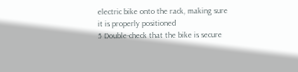electric bike onto the rack, making sure it is properly positioned
5 Double-check that the bike is secure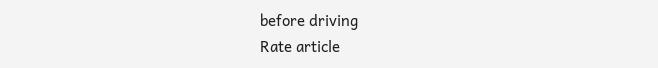before driving
Rate article